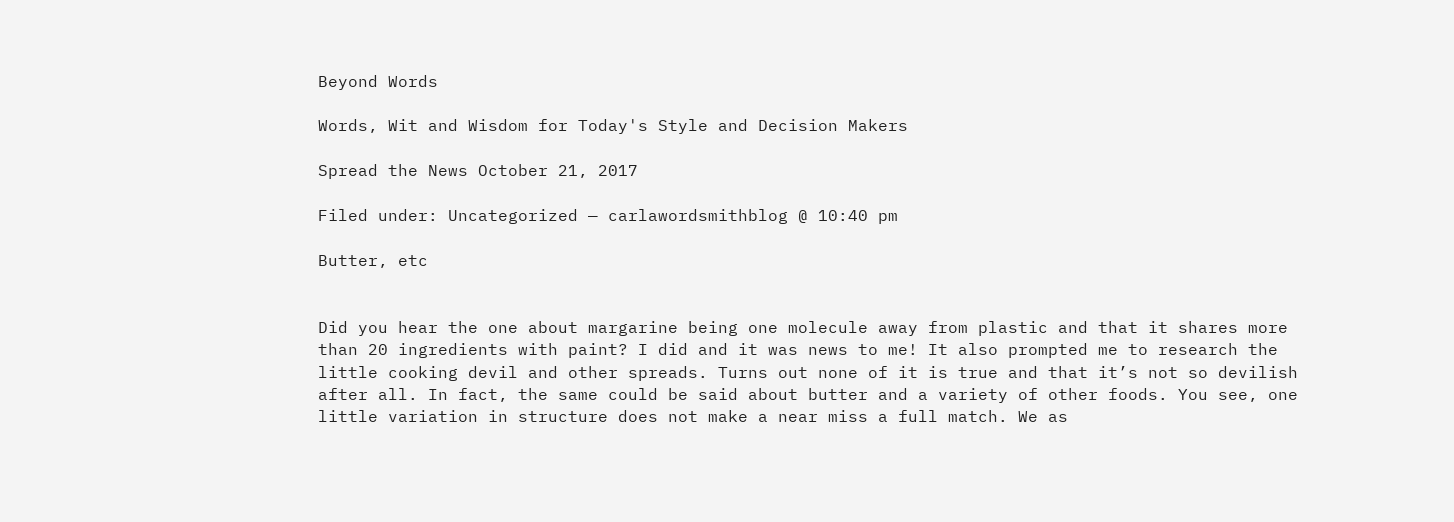Beyond Words

Words, Wit and Wisdom for Today's Style and Decision Makers

Spread the News October 21, 2017

Filed under: Uncategorized — carlawordsmithblog @ 10:40 pm

Butter, etc


Did you hear the one about margarine being one molecule away from plastic and that it shares more than 20 ingredients with paint? I did and it was news to me! It also prompted me to research the little cooking devil and other spreads. Turns out none of it is true and that it’s not so devilish after all. In fact, the same could be said about butter and a variety of other foods. You see, one little variation in structure does not make a near miss a full match. We as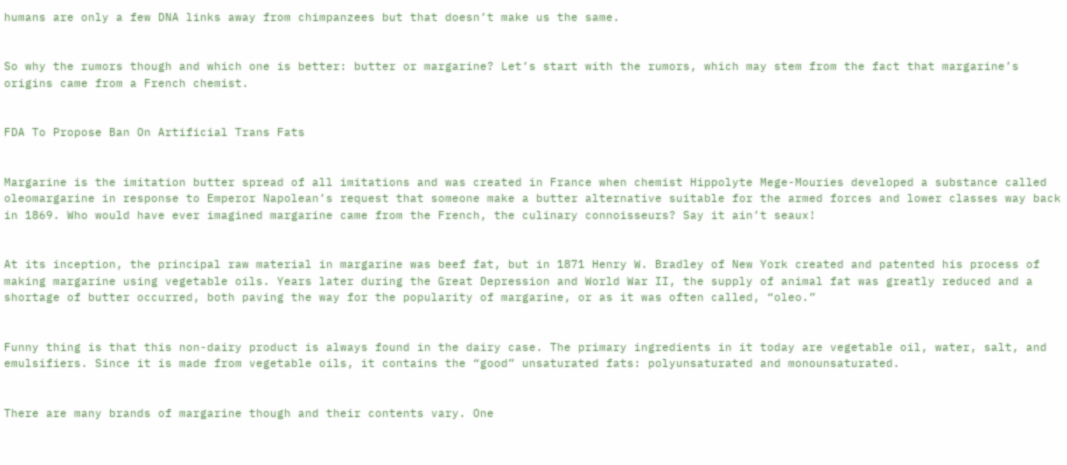humans are only a few DNA links away from chimpanzees but that doesn’t make us the same.


So why the rumors though and which one is better: butter or margarine? Let’s start with the rumors, which may stem from the fact that margarine’s origins came from a French chemist.


FDA To Propose Ban On Artificial Trans Fats


Margarine is the imitation butter spread of all imitations and was created in France when chemist Hippolyte Mege-Mouries developed a substance called oleomargarine in response to Emperor Napolean’s request that someone make a butter alternative suitable for the armed forces and lower classes way back in 1869. Who would have ever imagined margarine came from the French, the culinary connoisseurs? Say it ain’t seaux!


At its inception, the principal raw material in margarine was beef fat, but in 1871 Henry W. Bradley of New York created and patented his process of making margarine using vegetable oils. Years later during the Great Depression and World War II, the supply of animal fat was greatly reduced and a shortage of butter occurred, both paving the way for the popularity of margarine, or as it was often called, “oleo.”


Funny thing is that this non-dairy product is always found in the dairy case. The primary ingredients in it today are vegetable oil, water, salt, and emulsifiers. Since it is made from vegetable oils, it contains the “good” unsaturated fats: polyunsaturated and monounsaturated.


There are many brands of margarine though and their contents vary. One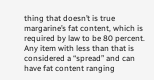thing that doesn’t is true margarine’s fat content, which is required by law to be 80 percent. Any item with less than that is considered a “spread” and can have fat content ranging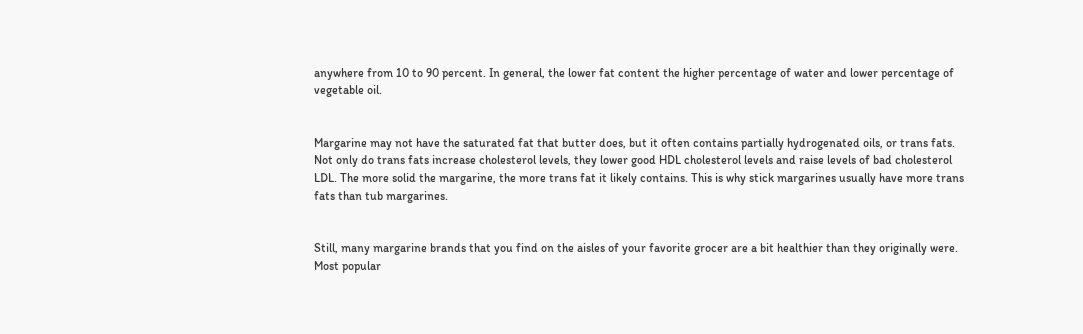anywhere from 10 to 90 percent. In general, the lower fat content the higher percentage of water and lower percentage of vegetable oil.


Margarine may not have the saturated fat that butter does, but it often contains partially hydrogenated oils, or trans fats. Not only do trans fats increase cholesterol levels, they lower good HDL cholesterol levels and raise levels of bad cholesterol LDL. The more solid the margarine, the more trans fat it likely contains. This is why stick margarines usually have more trans fats than tub margarines.


Still, many margarine brands that you find on the aisles of your favorite grocer are a bit healthier than they originally were. Most popular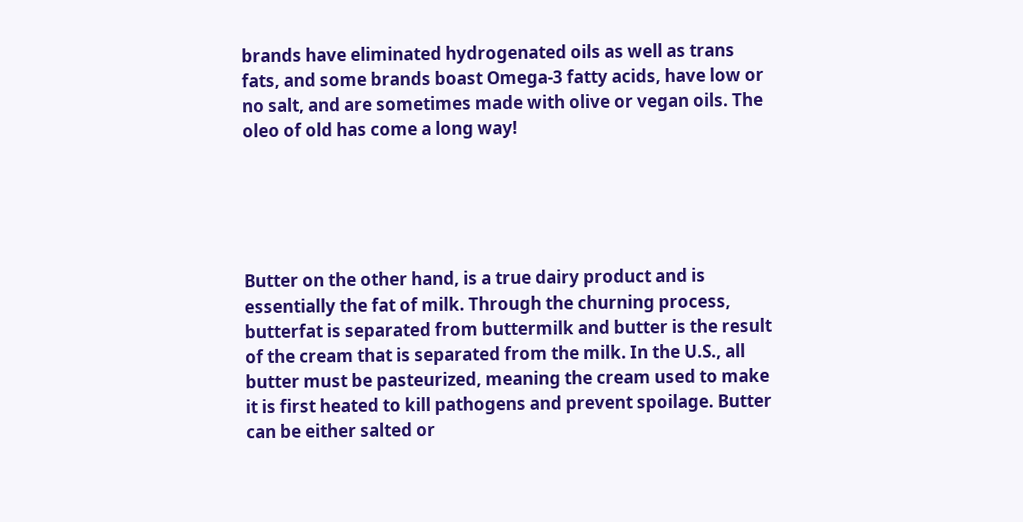brands have eliminated hydrogenated oils as well as trans fats, and some brands boast Omega-3 fatty acids, have low or no salt, and are sometimes made with olive or vegan oils. The oleo of old has come a long way!





Butter on the other hand, is a true dairy product and is essentially the fat of milk. Through the churning process, butterfat is separated from buttermilk and butter is the result of the cream that is separated from the milk. In the U.S., all butter must be pasteurized, meaning the cream used to make it is first heated to kill pathogens and prevent spoilage. Butter can be either salted or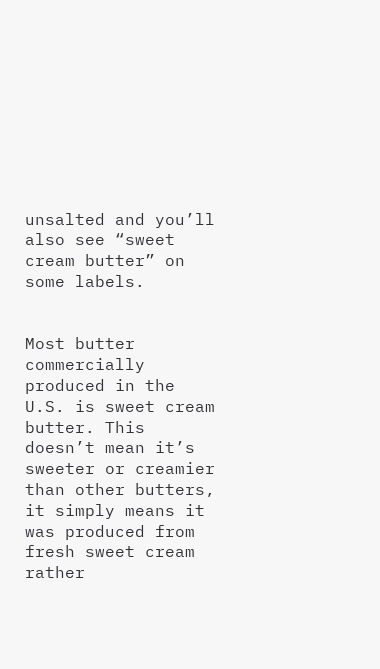unsalted and you’ll also see “sweet cream butter” on some labels.


Most butter commercially produced in the U.S. is sweet cream butter. This doesn’t mean it’s sweeter or creamier than other butters, it simply means it was produced from fresh sweet cream rather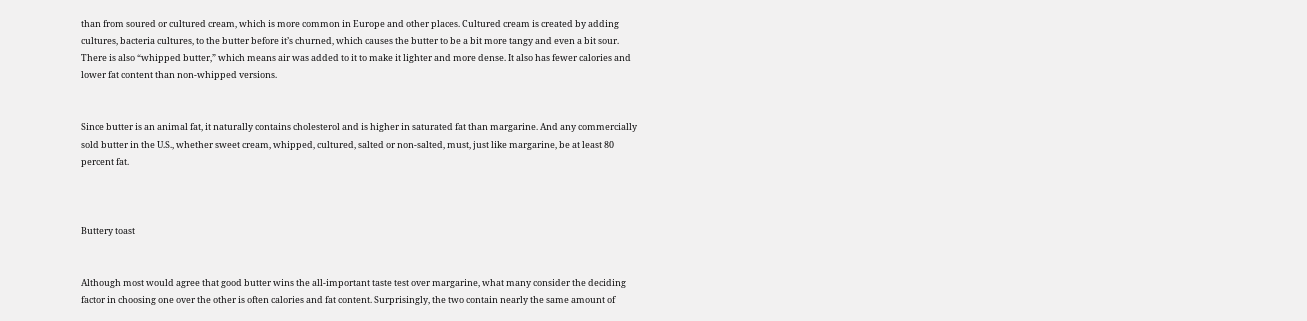than from soured or cultured cream, which is more common in Europe and other places. Cultured cream is created by adding cultures, bacteria cultures, to the butter before it’s churned, which causes the butter to be a bit more tangy and even a bit sour. There is also “whipped butter,” which means air was added to it to make it lighter and more dense. It also has fewer calories and lower fat content than non-whipped versions.


Since butter is an animal fat, it naturally contains cholesterol and is higher in saturated fat than margarine. And any commercially sold butter in the U.S., whether sweet cream, whipped, cultured, salted or non-salted, must, just like margarine, be at least 80 percent fat.



Buttery toast


Although most would agree that good butter wins the all-important taste test over margarine, what many consider the deciding factor in choosing one over the other is often calories and fat content. Surprisingly, the two contain nearly the same amount of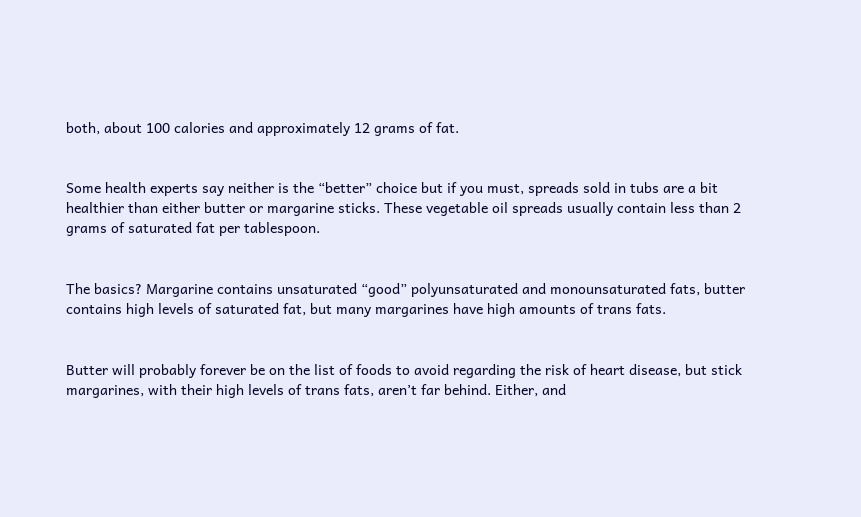both, about 100 calories and approximately 12 grams of fat.


Some health experts say neither is the “better” choice but if you must, spreads sold in tubs are a bit healthier than either butter or margarine sticks. These vegetable oil spreads usually contain less than 2 grams of saturated fat per tablespoon.


The basics? Margarine contains unsaturated “good” polyunsaturated and monounsaturated fats, butter contains high levels of saturated fat, but many margarines have high amounts of trans fats.


Butter will probably forever be on the list of foods to avoid regarding the risk of heart disease, but stick margarines, with their high levels of trans fats, aren’t far behind. Either, and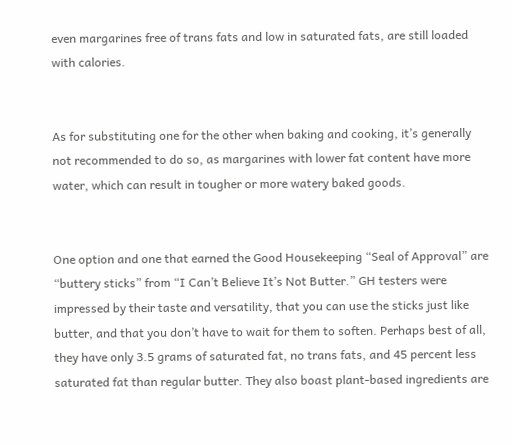even margarines free of trans fats and low in saturated fats, are still loaded with calories.


As for substituting one for the other when baking and cooking, it’s generally not recommended to do so, as margarines with lower fat content have more water, which can result in tougher or more watery baked goods.


One option and one that earned the Good Housekeeping “Seal of Approval” are “buttery sticks” from “I Can’t Believe It’s Not Butter.” GH testers were impressed by their taste and versatility, that you can use the sticks just like butter, and that you don’t have to wait for them to soften. Perhaps best of all, they have only 3.5 grams of saturated fat, no trans fats, and 45 percent less saturated fat than regular butter. They also boast plant-based ingredients are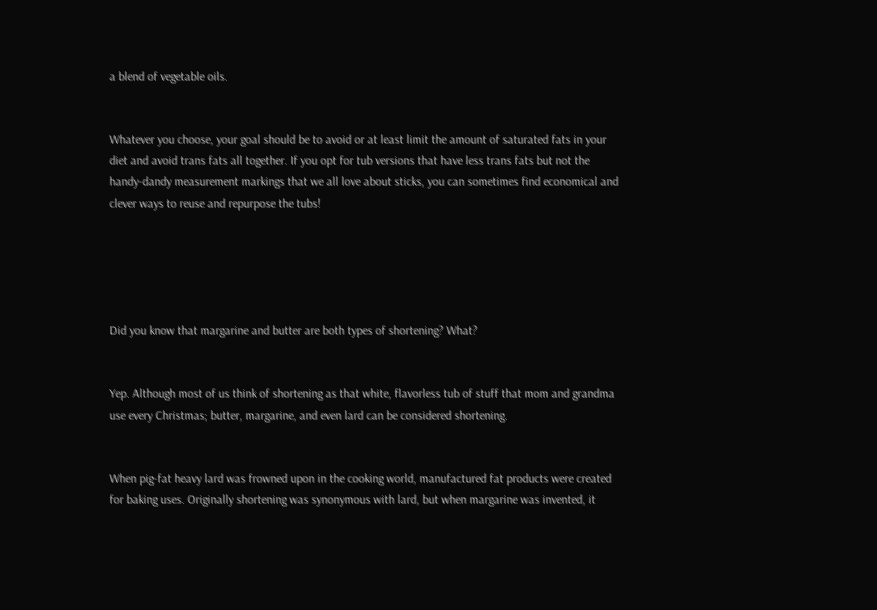a blend of vegetable oils.


Whatever you choose, your goal should be to avoid or at least limit the amount of saturated fats in your diet and avoid trans fats all together. If you opt for tub versions that have less trans fats but not the handy-dandy measurement markings that we all love about sticks, you can sometimes find economical and clever ways to reuse and repurpose the tubs!





Did you know that margarine and butter are both types of shortening? What?


Yep. Although most of us think of shortening as that white, flavorless tub of stuff that mom and grandma use every Christmas; butter, margarine, and even lard can be considered shortening.


When pig-fat heavy lard was frowned upon in the cooking world, manufactured fat products were created for baking uses. Originally shortening was synonymous with lard, but when margarine was invented, it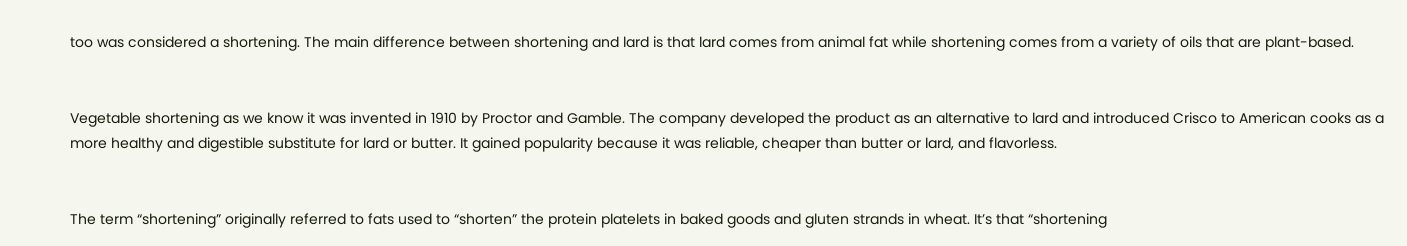too was considered a shortening. The main difference between shortening and lard is that lard comes from animal fat while shortening comes from a variety of oils that are plant-based.


Vegetable shortening as we know it was invented in 1910 by Proctor and Gamble. The company developed the product as an alternative to lard and introduced Crisco to American cooks as a more healthy and digestible substitute for lard or butter. It gained popularity because it was reliable, cheaper than butter or lard, and flavorless.


The term “shortening” originally referred to fats used to “shorten” the protein platelets in baked goods and gluten strands in wheat. It’s that “shortening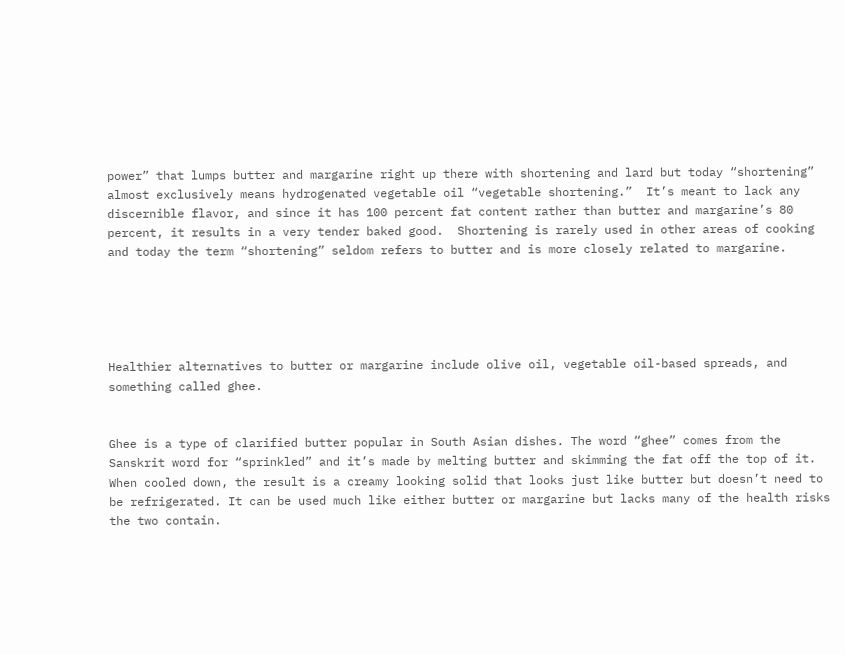power” that lumps butter and margarine right up there with shortening and lard but today “shortening” almost exclusively means hydrogenated vegetable oil “vegetable shortening.”  It’s meant to lack any discernible flavor, and since it has 100 percent fat content rather than butter and margarine’s 80 percent, it results in a very tender baked good.  Shortening is rarely used in other areas of cooking and today the term “shortening” seldom refers to butter and is more closely related to margarine.





Healthier alternatives to butter or margarine include olive oil, vegetable oil-based spreads, and something called ghee.


Ghee is a type of clarified butter popular in South Asian dishes. The word “ghee” comes from the Sanskrit word for “sprinkled” and it’s made by melting butter and skimming the fat off the top of it. When cooled down, the result is a creamy looking solid that looks just like butter but doesn’t need to be refrigerated. It can be used much like either butter or margarine but lacks many of the health risks the two contain.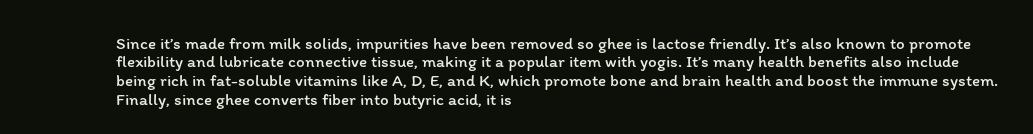Since it’s made from milk solids, impurities have been removed so ghee is lactose friendly. It’s also known to promote flexibility and lubricate connective tissue, making it a popular item with yogis. It’s many health benefits also include being rich in fat-soluble vitamins like A, D, E, and K, which promote bone and brain health and boost the immune system. Finally, since ghee converts fiber into butyric acid, it is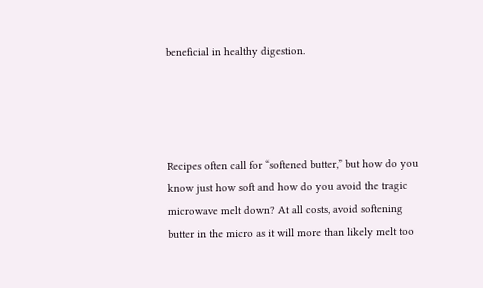beneficial in healthy digestion.




Recipes often call for “softened butter,” but how do you know just how soft and how do you avoid the tragic microwave melt down? At all costs, avoid softening butter in the micro as it will more than likely melt too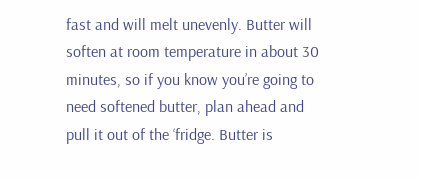fast and will melt unevenly. Butter will soften at room temperature in about 30 minutes, so if you know you’re going to need softened butter, plan ahead and pull it out of the ‘fridge. Butter is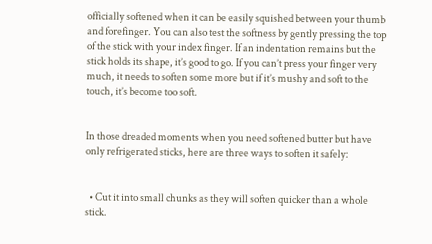officially softened when it can be easily squished between your thumb and forefinger. You can also test the softness by gently pressing the top of the stick with your index finger. If an indentation remains but the stick holds its shape, it’s good to go. If you can’t press your finger very much, it needs to soften some more but if it’s mushy and soft to the touch, it’s become too soft.


In those dreaded moments when you need softened butter but have only refrigerated sticks, here are three ways to soften it safely:


  • Cut it into small chunks as they will soften quicker than a whole stick.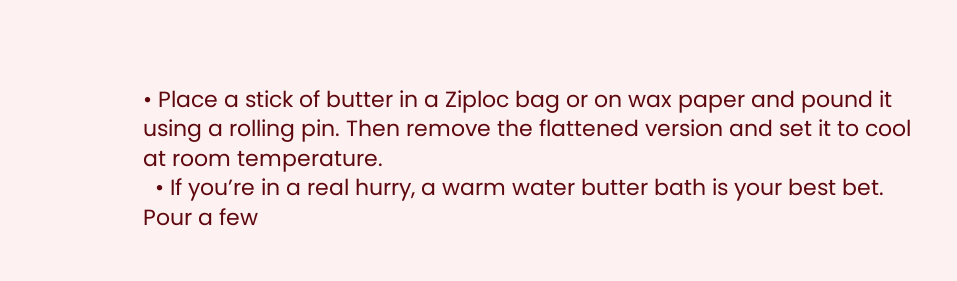• Place a stick of butter in a Ziploc bag or on wax paper and pound it using a rolling pin. Then remove the flattened version and set it to cool at room temperature.
  • If you’re in a real hurry, a warm water butter bath is your best bet. Pour a few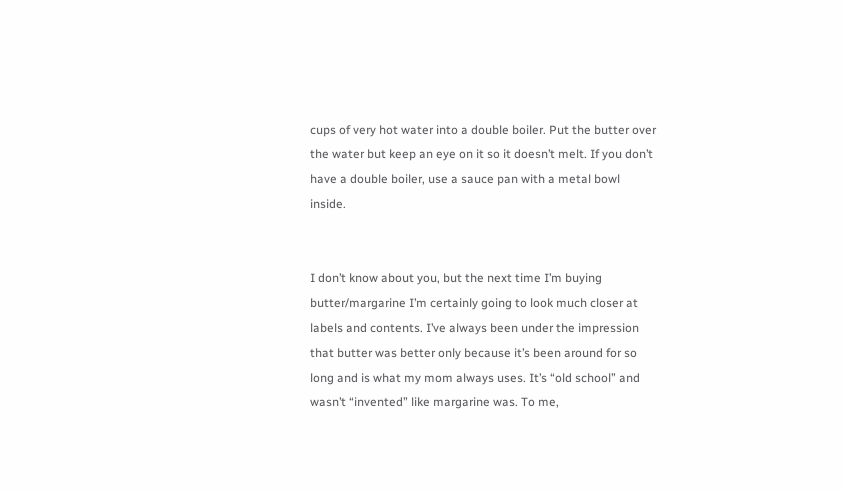cups of very hot water into a double boiler. Put the butter over the water but keep an eye on it so it doesn’t melt. If you don’t have a double boiler, use a sauce pan with a metal bowl inside.


I don’t know about you, but the next time I’m buying butter/margarine I’m certainly going to look much closer at labels and contents. I’ve always been under the impression that butter was better only because it’s been around for so long and is what my mom always uses. It’s “old school” and wasn’t “invented” like margarine was. To me,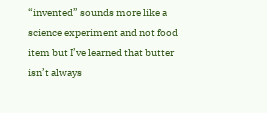“invented” sounds more like a science experiment and not food item but I’ve learned that butter isn’t always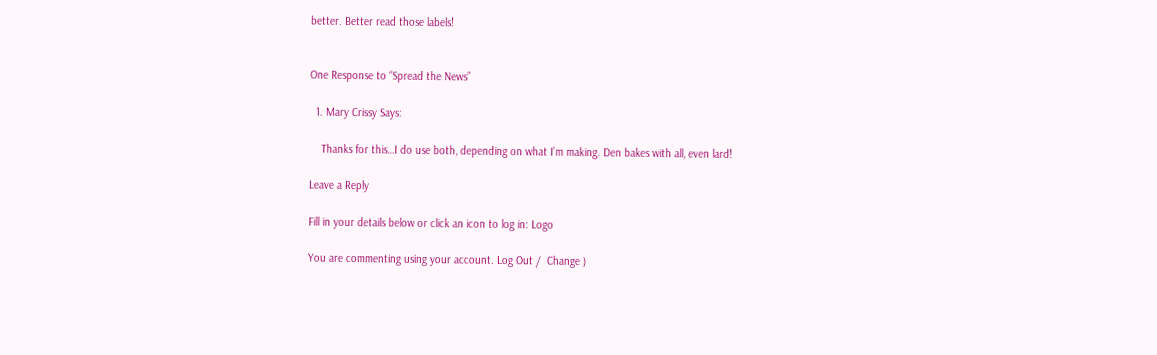better. Better read those labels!


One Response to “Spread the News”

  1. Mary Crissy Says:

    Thanks for this…I do use both, depending on what I’m making. Den bakes with all, even lard!

Leave a Reply

Fill in your details below or click an icon to log in: Logo

You are commenting using your account. Log Out /  Change )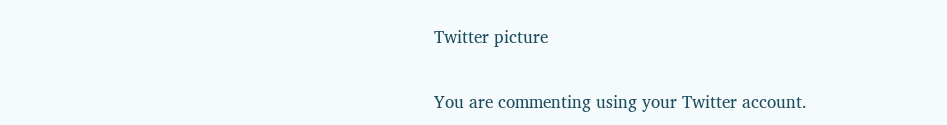Twitter picture

You are commenting using your Twitter account.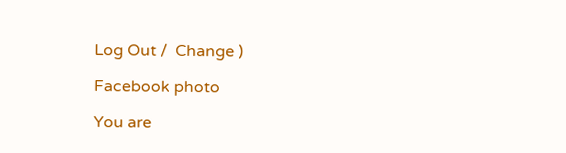Log Out /  Change )

Facebook photo

You are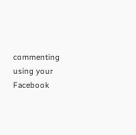commenting using your Facebook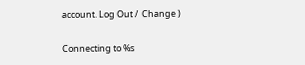account. Log Out /  Change )

Connecting to %s